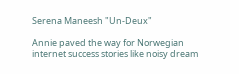Serena Maneesh "Un-Deux"

Annie paved the way for Norwegian internet success stories like noisy dream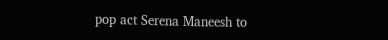pop act Serena Maneesh to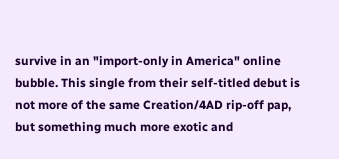survive in an "import-only in America" online bubble. This single from their self-titled debut is not more of the same Creation/4AD rip-off pap, but something much more exotic and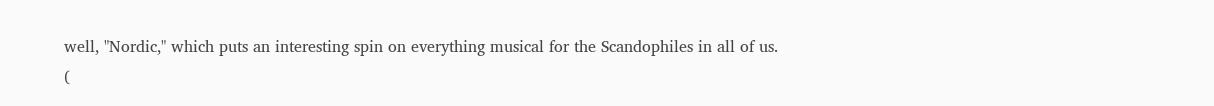well, "Nordic," which puts an interesting spin on everything musical for the Scandophiles in all of us. (